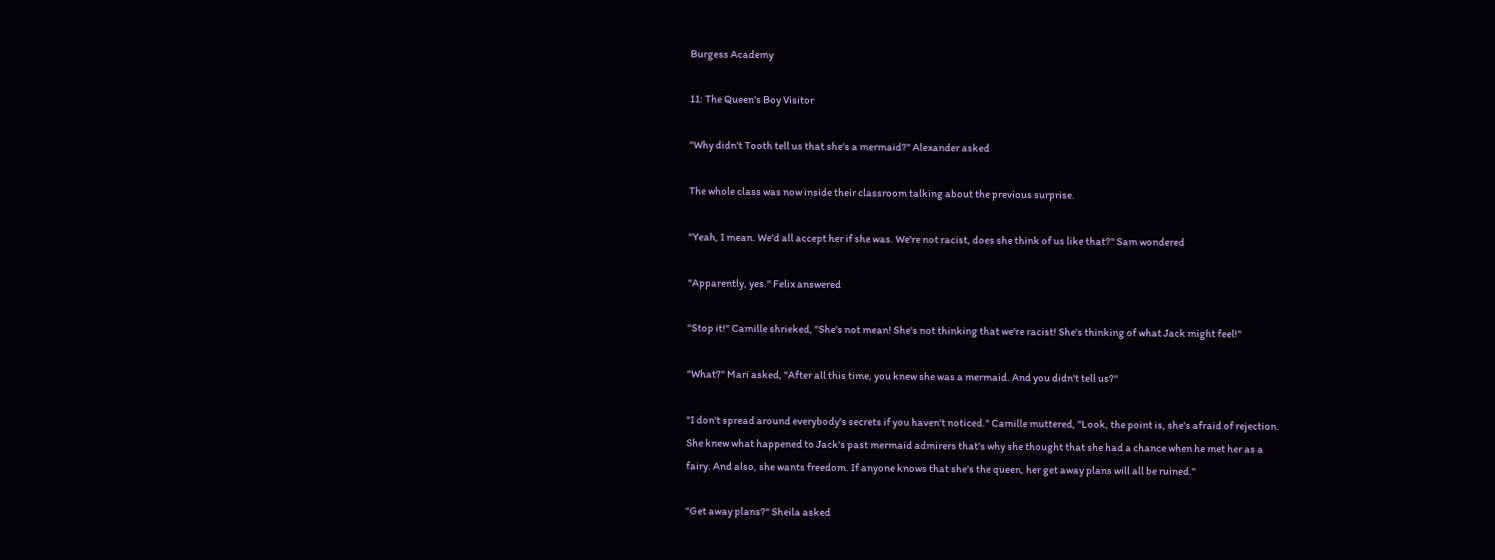Burgess Academy

11: The Queen's Boy Visitor

"Why didn't Tooth tell us that she's a mermaid?" Alexander asked

The whole class was now inside their classroom talking about the previous surprise.

"Yeah, I mean. We'd all accept her if she was. We're not racist, does she think of us like that?" Sam wondered

"Apparently, yes." Felix answered

"Stop it!" Camille shrieked, "She's not mean! She's not thinking that we're racist! She's thinking of what Jack might feel!"

"What?" Mari asked, "After all this time, you knew she was a mermaid. And you didn't tell us?"

"I don't spread around everybody's secrets if you haven't noticed." Camille muttered, "Look, the point is, she's afraid of rejection. She knew what happened to Jack's past mermaid admirers that's why she thought that she had a chance when he met her as a fairy. And also, she wants freedom. If anyone knows that she's the queen, her get away plans will all be ruined."

"Get away plans?" Sheila asked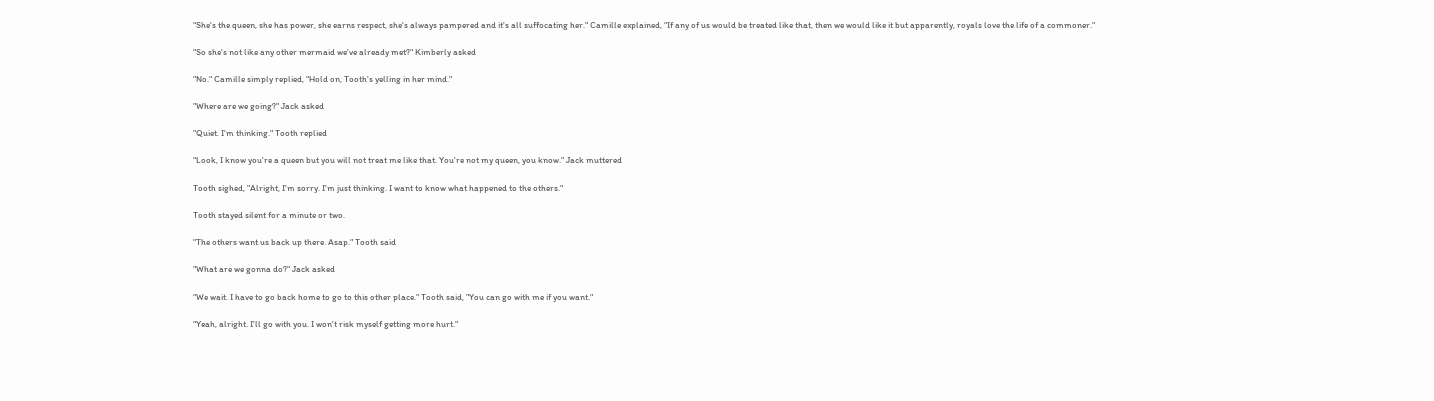"She's the queen, she has power, she earns respect, she's always pampered and it's all suffocating her." Camille explained, "If any of us would be treated like that, then we would like it but apparently, royals love the life of a commoner."

"So she's not like any other mermaid we've already met?" Kimberly asked

"No." Camille simply replied, "Hold on, Tooth's yelling in her mind."

"Where are we going?" Jack asked

"Quiet. I'm thinking." Tooth replied

"Look, I know you're a queen but you will not treat me like that. You're not my queen, you know." Jack muttered

Tooth sighed, "Alright, I'm sorry. I'm just thinking. I want to know what happened to the others."

Tooth stayed silent for a minute or two.

"The others want us back up there. Asap." Tooth said

"What are we gonna do?" Jack asked

"We wait. I have to go back home to go to this other place." Tooth said, "You can go with me if you want."

"Yeah, alright. I'll go with you. I won't risk myself getting more hurt."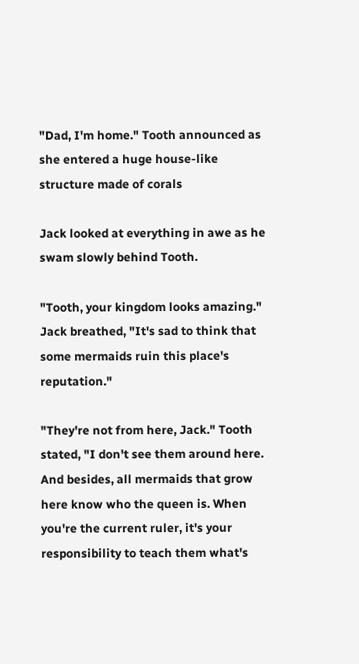"Dad, I'm home." Tooth announced as she entered a huge house-like structure made of corals

Jack looked at everything in awe as he swam slowly behind Tooth.

"Tooth, your kingdom looks amazing." Jack breathed, "It's sad to think that some mermaids ruin this place's reputation."

"They're not from here, Jack." Tooth stated, "I don't see them around here. And besides, all mermaids that grow here know who the queen is. When you're the current ruler, it's your responsibility to teach them what's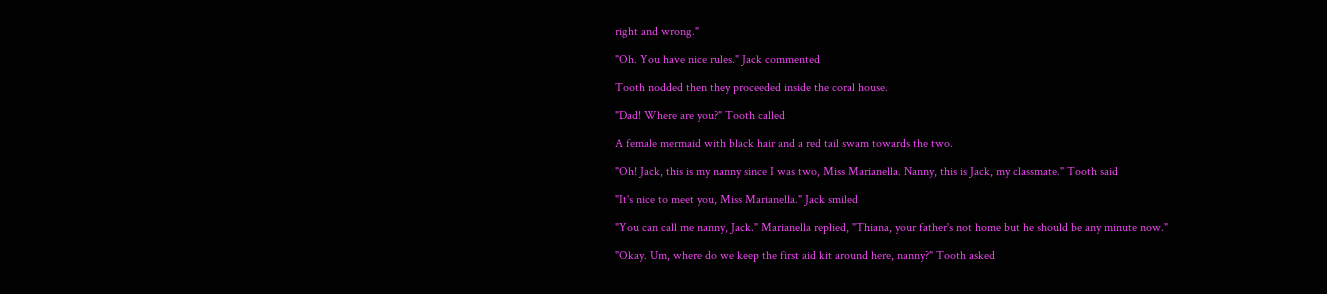right and wrong."

"Oh. You have nice rules." Jack commented

Tooth nodded then they proceeded inside the coral house.

"Dad! Where are you?" Tooth called

A female mermaid with black hair and a red tail swam towards the two.

"Oh! Jack, this is my nanny since I was two, Miss Marianella. Nanny, this is Jack, my classmate." Tooth said

"It's nice to meet you, Miss Marianella." Jack smiled

"You can call me nanny, Jack." Marianella replied, "Thiana, your father's not home but he should be any minute now."

"Okay. Um, where do we keep the first aid kit around here, nanny?" Tooth asked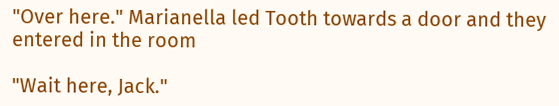"Over here." Marianella led Tooth towards a door and they entered in the room

"Wait here, Jack."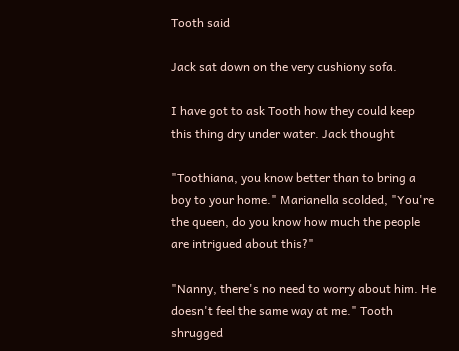Tooth said

Jack sat down on the very cushiony sofa.

I have got to ask Tooth how they could keep this thing dry under water. Jack thought

"Toothiana, you know better than to bring a boy to your home." Marianella scolded, "You're the queen, do you know how much the people are intrigued about this?"

"Nanny, there's no need to worry about him. He doesn't feel the same way at me." Tooth shrugged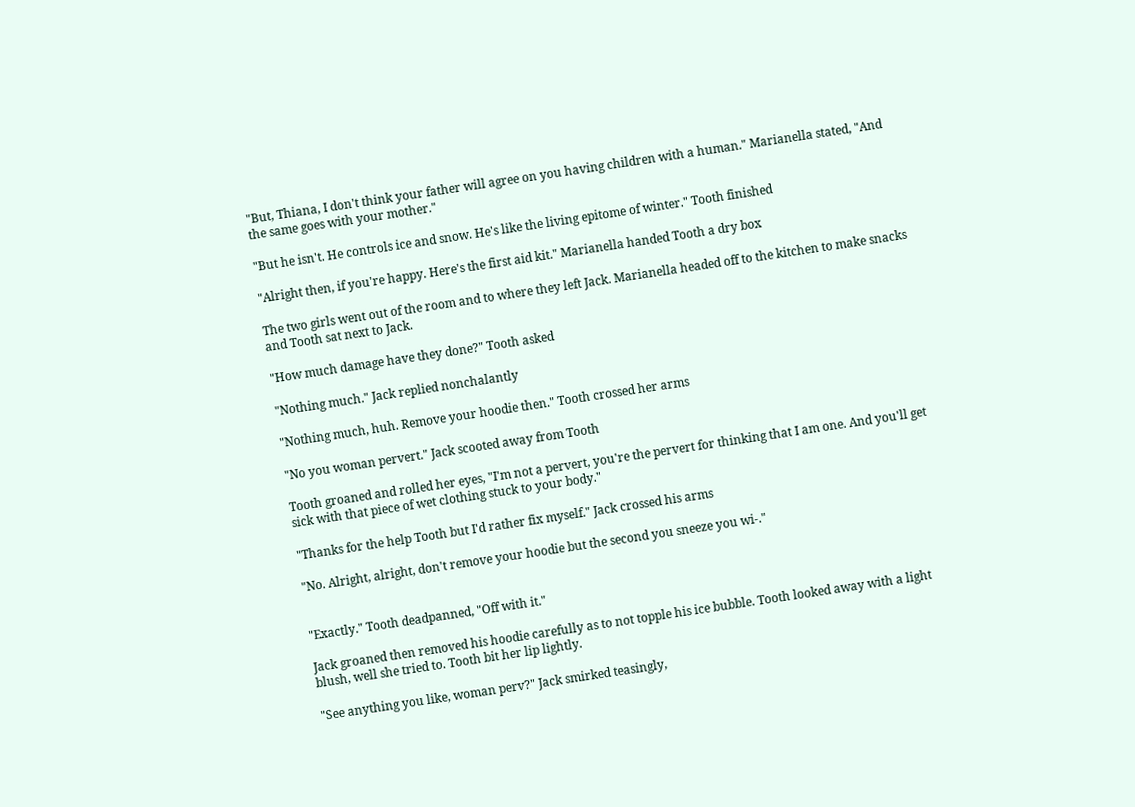"But, Thiana, I don't think your father will agree on you having children with a human." Marianella stated, "And the same goes with your mother."

"But he isn't. He controls ice and snow. He's like the living epitome of winter." Tooth finished

"Alright then, if you're happy. Here's the first aid kit." Marianella handed Tooth a dry box

The two girls went out of the room and to where they left Jack. Marianella headed off to the kitchen to make snacks and Tooth sat next to Jack.

"How much damage have they done?" Tooth asked

"Nothing much." Jack replied nonchalantly

"Nothing much, huh. Remove your hoodie then." Tooth crossed her arms

"No you woman pervert." Jack scooted away from Tooth

Tooth groaned and rolled her eyes, "I'm not a pervert, you're the pervert for thinking that I am one. And you'll get sick with that piece of wet clothing stuck to your body."

"Thanks for the help Tooth but I'd rather fix myself." Jack crossed his arms

"No. Alright, alright, don't remove your hoodie but the second you sneeze you wi-."


"Exactly." Tooth deadpanned, "Off with it."

Jack groaned then removed his hoodie carefully as to not topple his ice bubble. Tooth looked away with a light blush, well she tried to. Tooth bit her lip lightly.

"See anything you like, woman perv?" Jack smirked teasingly,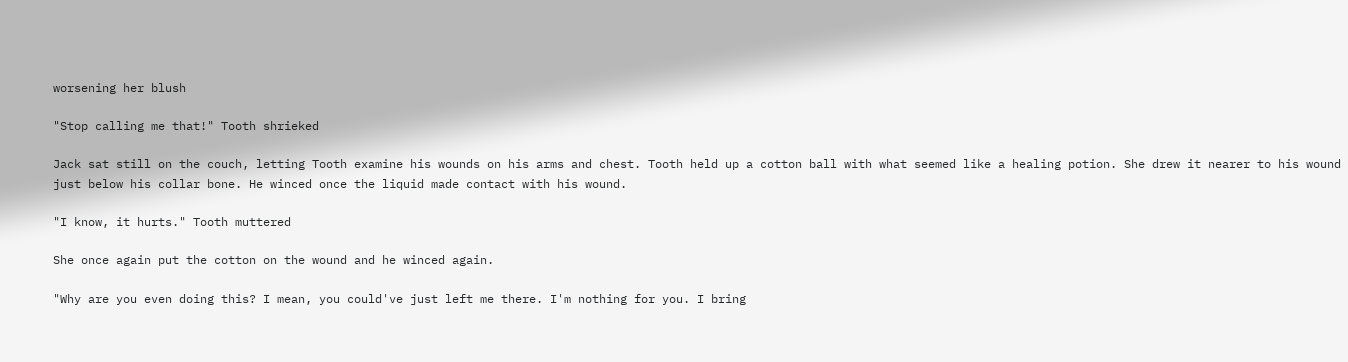worsening her blush

"Stop calling me that!" Tooth shrieked

Jack sat still on the couch, letting Tooth examine his wounds on his arms and chest. Tooth held up a cotton ball with what seemed like a healing potion. She drew it nearer to his wound just below his collar bone. He winced once the liquid made contact with his wound.

"I know, it hurts." Tooth muttered

She once again put the cotton on the wound and he winced again.

"Why are you even doing this? I mean, you could've just left me there. I'm nothing for you. I bring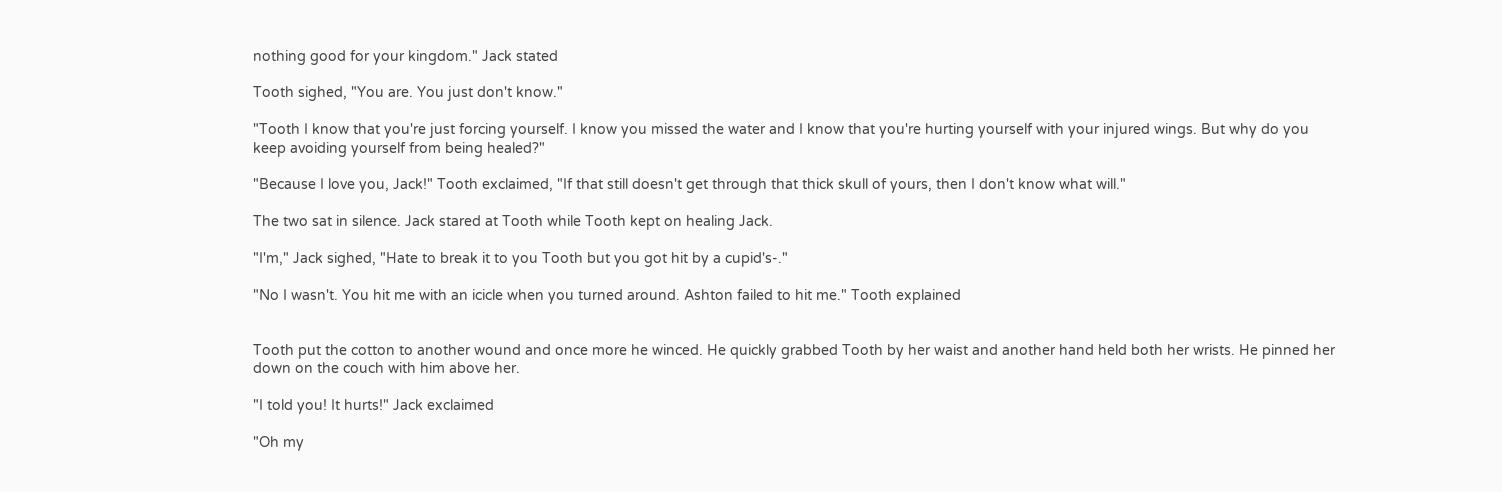nothing good for your kingdom." Jack stated

Tooth sighed, "You are. You just don't know."

"Tooth I know that you're just forcing yourself. I know you missed the water and I know that you're hurting yourself with your injured wings. But why do you keep avoiding yourself from being healed?"

"Because I love you, Jack!" Tooth exclaimed, "If that still doesn't get through that thick skull of yours, then I don't know what will."

The two sat in silence. Jack stared at Tooth while Tooth kept on healing Jack.

"I'm," Jack sighed, "Hate to break it to you Tooth but you got hit by a cupid's-."

"No I wasn't. You hit me with an icicle when you turned around. Ashton failed to hit me." Tooth explained


Tooth put the cotton to another wound and once more he winced. He quickly grabbed Tooth by her waist and another hand held both her wrists. He pinned her down on the couch with him above her.

"I told you! It hurts!" Jack exclaimed

"Oh my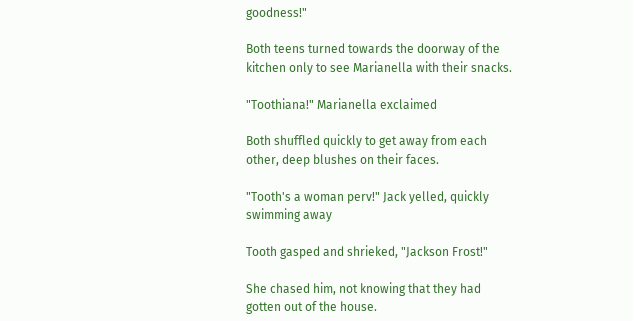goodness!"

Both teens turned towards the doorway of the kitchen only to see Marianella with their snacks.

"Toothiana!" Marianella exclaimed

Both shuffled quickly to get away from each other, deep blushes on their faces.

"Tooth's a woman perv!" Jack yelled, quickly swimming away

Tooth gasped and shrieked, "Jackson Frost!"

She chased him, not knowing that they had gotten out of the house.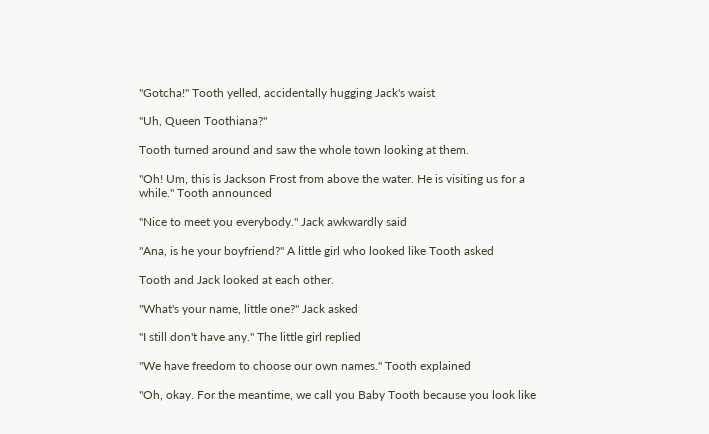"Gotcha!" Tooth yelled, accidentally hugging Jack's waist

"Uh, Queen Toothiana?"

Tooth turned around and saw the whole town looking at them.

"Oh! Um, this is Jackson Frost from above the water. He is visiting us for a while." Tooth announced

"Nice to meet you everybody." Jack awkwardly said

"Ana, is he your boyfriend?" A little girl who looked like Tooth asked

Tooth and Jack looked at each other.

"What's your name, little one?" Jack asked

"I still don't have any." The little girl replied

"We have freedom to choose our own names." Tooth explained

"Oh, okay. For the meantime, we call you Baby Tooth because you look like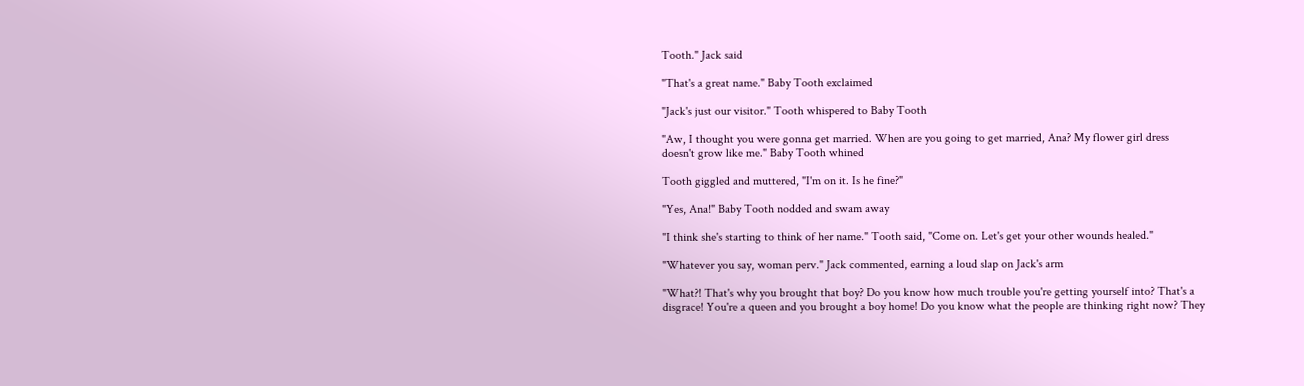Tooth." Jack said

"That's a great name." Baby Tooth exclaimed

"Jack's just our visitor." Tooth whispered to Baby Tooth

"Aw, I thought you were gonna get married. When are you going to get married, Ana? My flower girl dress doesn't grow like me." Baby Tooth whined

Tooth giggled and muttered, "I'm on it. Is he fine?"

"Yes, Ana!" Baby Tooth nodded and swam away

"I think she's starting to think of her name." Tooth said, "Come on. Let's get your other wounds healed."

"Whatever you say, woman perv." Jack commented, earning a loud slap on Jack's arm

"What?! That's why you brought that boy? Do you know how much trouble you're getting yourself into? That's a disgrace! You're a queen and you brought a boy home! Do you know what the people are thinking right now? They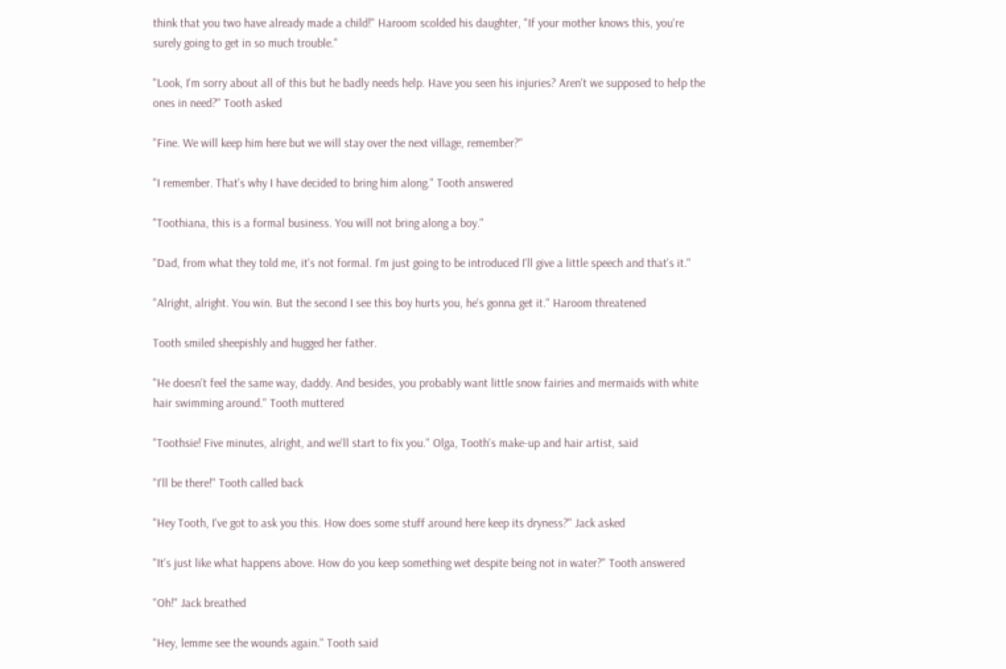think that you two have already made a child!" Haroom scolded his daughter, "If your mother knows this, you're surely going to get in so much trouble."

"Look, I'm sorry about all of this but he badly needs help. Have you seen his injuries? Aren't we supposed to help the ones in need?" Tooth asked

"Fine. We will keep him here but we will stay over the next village, remember?"

"I remember. That's why I have decided to bring him along." Tooth answered

"Toothiana, this is a formal business. You will not bring along a boy."

"Dad, from what they told me, it's not formal. I'm just going to be introduced I'll give a little speech and that's it."

"Alright, alright. You win. But the second I see this boy hurts you, he's gonna get it." Haroom threatened

Tooth smiled sheepishly and hugged her father.

"He doesn't feel the same way, daddy. And besides, you probably want little snow fairies and mermaids with white hair swimming around." Tooth muttered

"Toothsie! Five minutes, alright, and we'll start to fix you." Olga, Tooth's make-up and hair artist, said

"I'll be there!" Tooth called back

"Hey Tooth, I've got to ask you this. How does some stuff around here keep its dryness?" Jack asked

"It's just like what happens above. How do you keep something wet despite being not in water?" Tooth answered

"Oh!" Jack breathed

"Hey, lemme see the wounds again." Tooth said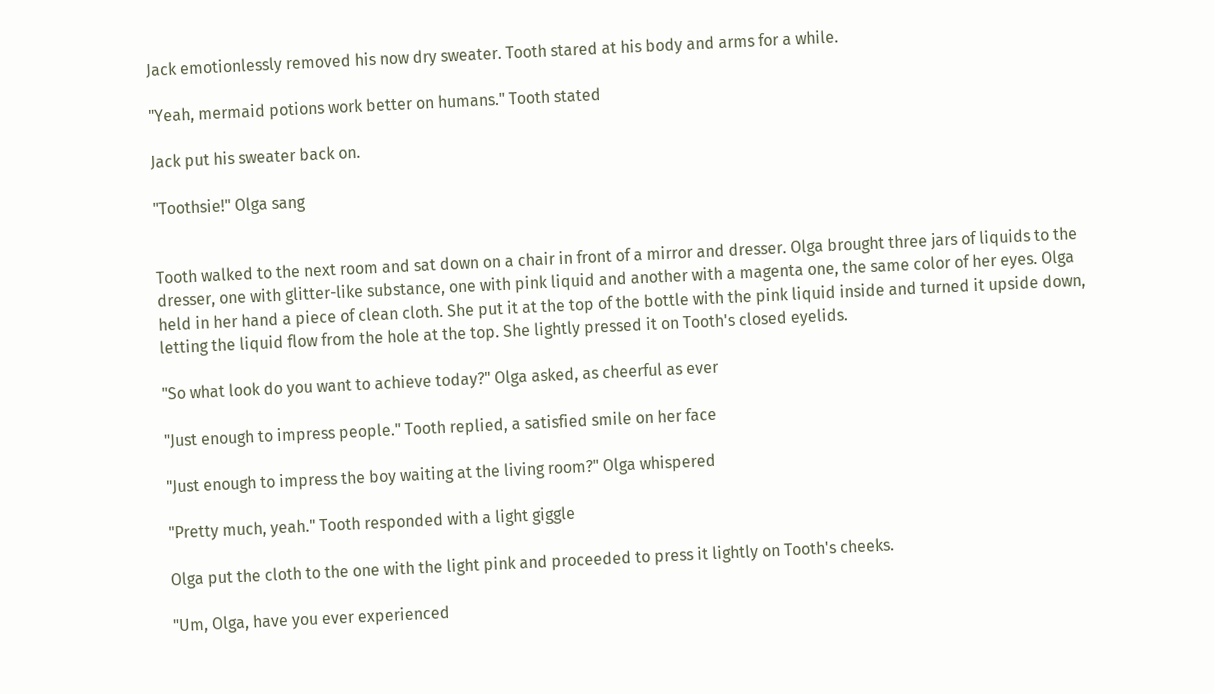Jack emotionlessly removed his now dry sweater. Tooth stared at his body and arms for a while.

"Yeah, mermaid potions work better on humans." Tooth stated

Jack put his sweater back on.

"Toothsie!" Olga sang


Tooth walked to the next room and sat down on a chair in front of a mirror and dresser. Olga brought three jars of liquids to the dresser, one with glitter-like substance, one with pink liquid and another with a magenta one, the same color of her eyes. Olga held in her hand a piece of clean cloth. She put it at the top of the bottle with the pink liquid inside and turned it upside down, letting the liquid flow from the hole at the top. She lightly pressed it on Tooth's closed eyelids.

"So what look do you want to achieve today?" Olga asked, as cheerful as ever

"Just enough to impress people." Tooth replied, a satisfied smile on her face

"Just enough to impress the boy waiting at the living room?" Olga whispered

"Pretty much, yeah." Tooth responded with a light giggle

Olga put the cloth to the one with the light pink and proceeded to press it lightly on Tooth's cheeks.

"Um, Olga, have you ever experienced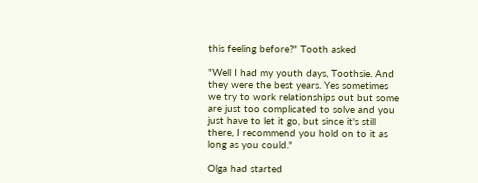this feeling before?" Tooth asked

"Well I had my youth days, Toothsie. And they were the best years. Yes sometimes we try to work relationships out but some are just too complicated to solve and you just have to let it go, but since it's still there, I recommend you hold on to it as long as you could."

Olga had started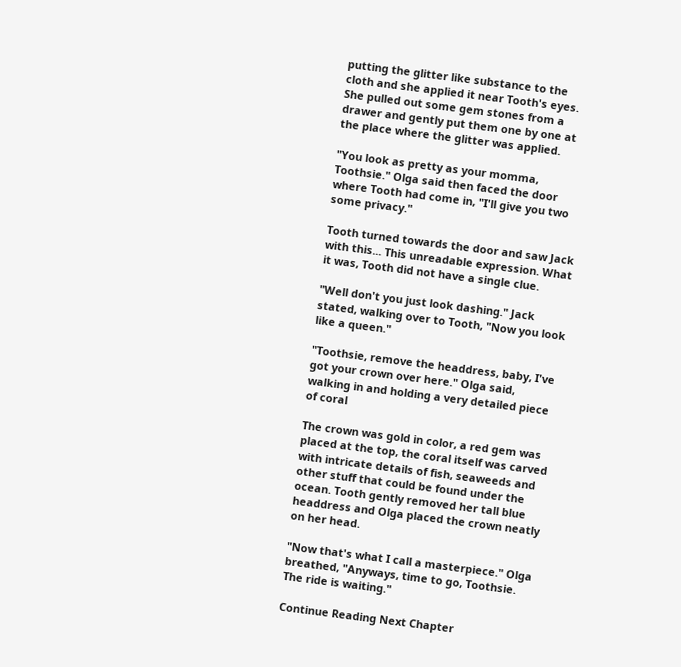putting the glitter like substance to the cloth and she applied it near Tooth's eyes. She pulled out some gem stones from a drawer and gently put them one by one at the place where the glitter was applied.

"You look as pretty as your momma, Toothsie." Olga said then faced the door where Tooth had come in, "I'll give you two some privacy."

Tooth turned towards the door and saw Jack with this... This unreadable expression. What it was, Tooth did not have a single clue.

"Well don't you just look dashing." Jack stated, walking over to Tooth, "Now you look like a queen."

"Toothsie, remove the headdress, baby, I've got your crown over here." Olga said, walking in and holding a very detailed piece of coral

The crown was gold in color, a red gem was placed at the top, the coral itself was carved with intricate details of fish, seaweeds and other stuff that could be found under the ocean. Tooth gently removed her tall blue headdress and Olga placed the crown neatly on her head.

"Now that's what I call a masterpiece." Olga breathed, "Anyways, time to go, Toothsie. The ride is waiting."

Continue Reading Next Chapter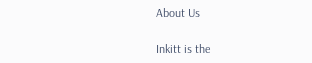About Us

Inkitt is the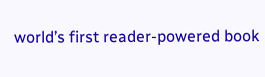world’s first reader-powered book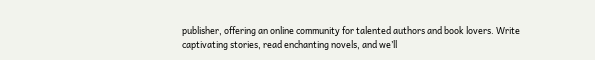publisher, offering an online community for talented authors and book lovers. Write captivating stories, read enchanting novels, and we’ll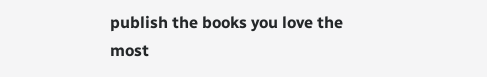publish the books you love the most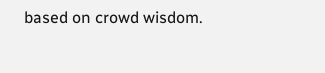based on crowd wisdom.